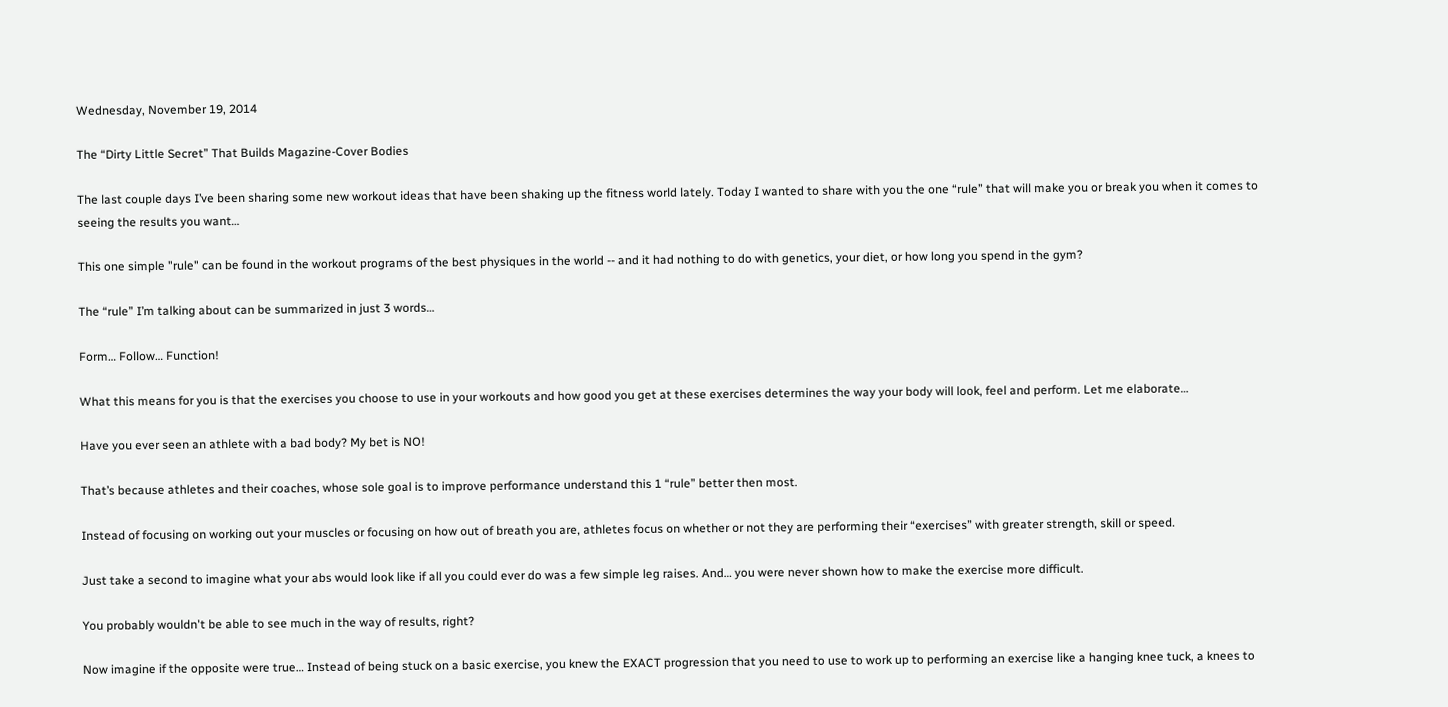Wednesday, November 19, 2014

The “Dirty Little Secret” That Builds Magazine-Cover Bodies

The last couple days I’ve been sharing some new workout ideas that have been shaking up the fitness world lately. Today I wanted to share with you the one “rule” that will make you or break you when it comes to seeing the results you want…

This one simple "rule" can be found in the workout programs of the best physiques in the world -- and it had nothing to do with genetics, your diet, or how long you spend in the gym?

The “rule” I’m talking about can be summarized in just 3 words…

Form… Follow… Function!

What this means for you is that the exercises you choose to use in your workouts and how good you get at these exercises determines the way your body will look, feel and perform. Let me elaborate…

Have you ever seen an athlete with a bad body? My bet is NO!

That’s because athletes and their coaches, whose sole goal is to improve performance understand this 1 “rule” better then most.

Instead of focusing on working out your muscles or focusing on how out of breath you are, athletes focus on whether or not they are performing their “exercises” with greater strength, skill or speed.

Just take a second to imagine what your abs would look like if all you could ever do was a few simple leg raises. And… you were never shown how to make the exercise more difficult.

You probably wouldn't be able to see much in the way of results, right?

Now imagine if the opposite were true… Instead of being stuck on a basic exercise, you knew the EXACT progression that you need to use to work up to performing an exercise like a hanging knee tuck, a knees to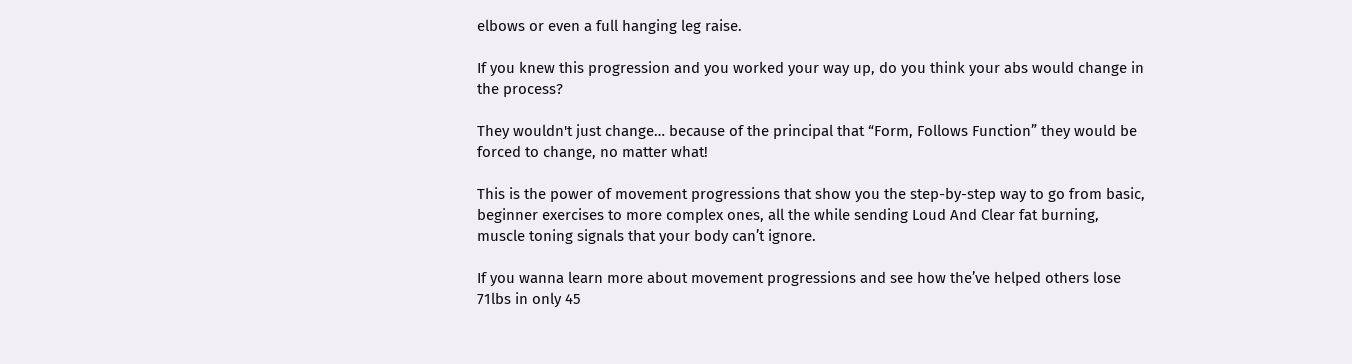elbows or even a full hanging leg raise.

If you knew this progression and you worked your way up, do you think your abs would change in the process?

They wouldn't just change… because of the principal that “Form, Follows Function” they would be forced to change, no matter what!

This is the power of movement progressions that show you the step-by-step way to go from basic, beginner exercises to more complex ones, all the while sending Loud And Clear fat burning, muscle toning signals that your body can’t ignore.

If you wanna learn more about movement progressions and see how the’ve helped others lose 71lbs in only 45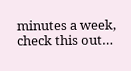minutes a week, check this out…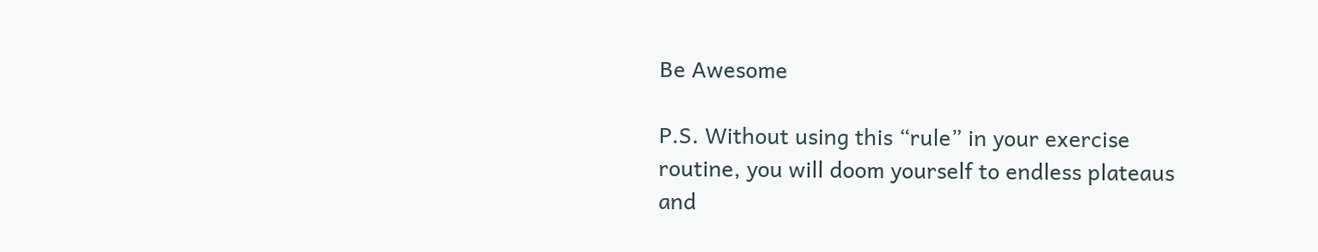Be Awesome

P.S. Without using this “rule” in your exercise routine, you will doom yourself to endless plateaus and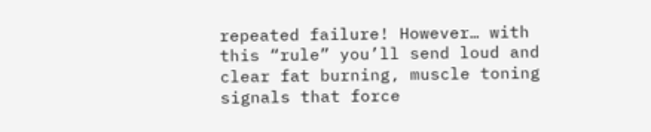repeated failure! However… with this “rule” you’ll send loud and clear fat burning, muscle toning signals that force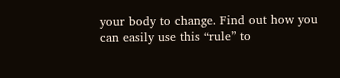your body to change. Find out how you can easily use this “rule” to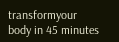transformyour body in 45 minutes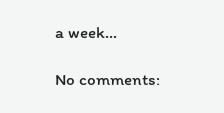a week…

No comments: